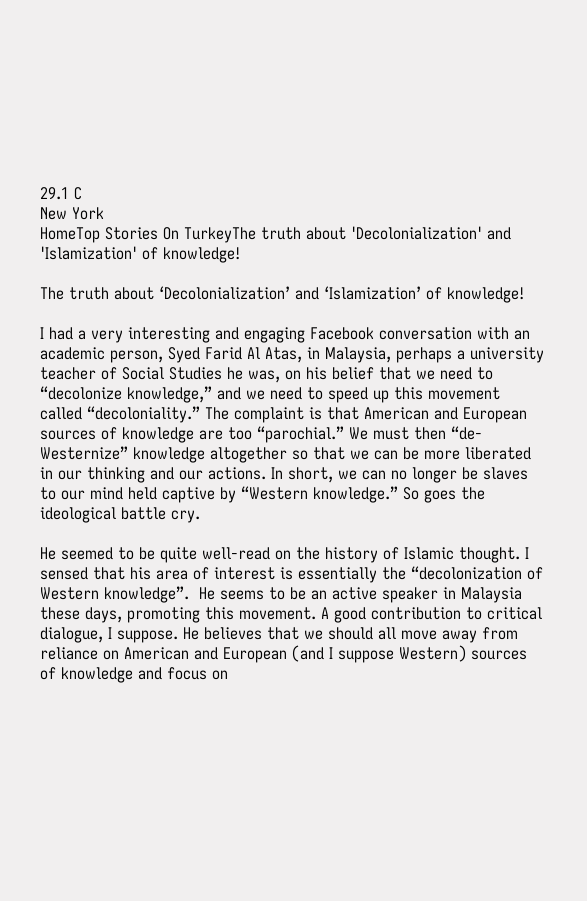29.1 C
New York
HomeTop Stories On TurkeyThe truth about 'Decolonialization' and 'Islamization' of knowledge!

The truth about ‘Decolonialization’ and ‘Islamization’ of knowledge!

I had a very interesting and engaging Facebook conversation with an academic person, Syed Farid Al Atas, in Malaysia, perhaps a university teacher of Social Studies he was, on his belief that we need to “decolonize knowledge,” and we need to speed up this movement called “decoloniality.” The complaint is that American and European sources of knowledge are too “parochial.” We must then “de-Westernize” knowledge altogether so that we can be more liberated in our thinking and our actions. In short, we can no longer be slaves to our mind held captive by “Western knowledge.” So goes the ideological battle cry.

He seemed to be quite well-read on the history of Islamic thought. I sensed that his area of interest is essentially the “decolonization of Western knowledge”.  He seems to be an active speaker in Malaysia these days, promoting this movement. A good contribution to critical dialogue, I suppose. He believes that we should all move away from reliance on American and European (and I suppose Western) sources of knowledge and focus on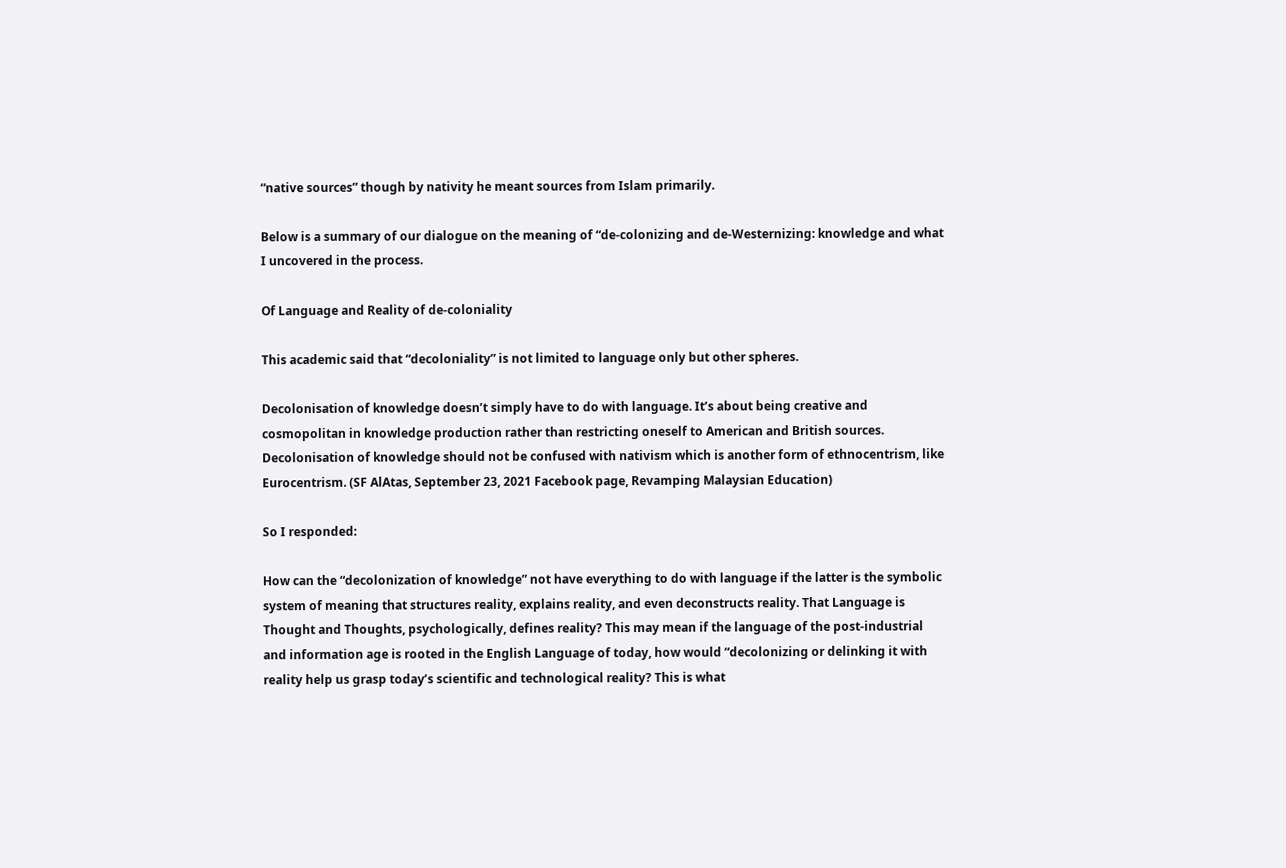“native sources” though by nativity he meant sources from Islam primarily.

Below is a summary of our dialogue on the meaning of “de-colonizing and de-Westernizing: knowledge and what I uncovered in the process.

Of Language and Reality of de-coloniality

This academic said that “decoloniality” is not limited to language only but other spheres.

Decolonisation of knowledge doesn’t simply have to do with language. It’s about being creative and cosmopolitan in knowledge production rather than restricting oneself to American and British sources. Decolonisation of knowledge should not be confused with nativism which is another form of ethnocentrism, like Eurocentrism. (SF AlAtas, September 23, 2021 Facebook page, Revamping Malaysian Education)

So I responded:

How can the “decolonization of knowledge” not have everything to do with language if the latter is the symbolic system of meaning that structures reality, explains reality, and even deconstructs reality. That Language is Thought and Thoughts, psychologically, defines reality? This may mean if the language of the post-industrial and information age is rooted in the English Language of today, how would “decolonizing or delinking it with reality help us grasp today’s scientific and technological reality? This is what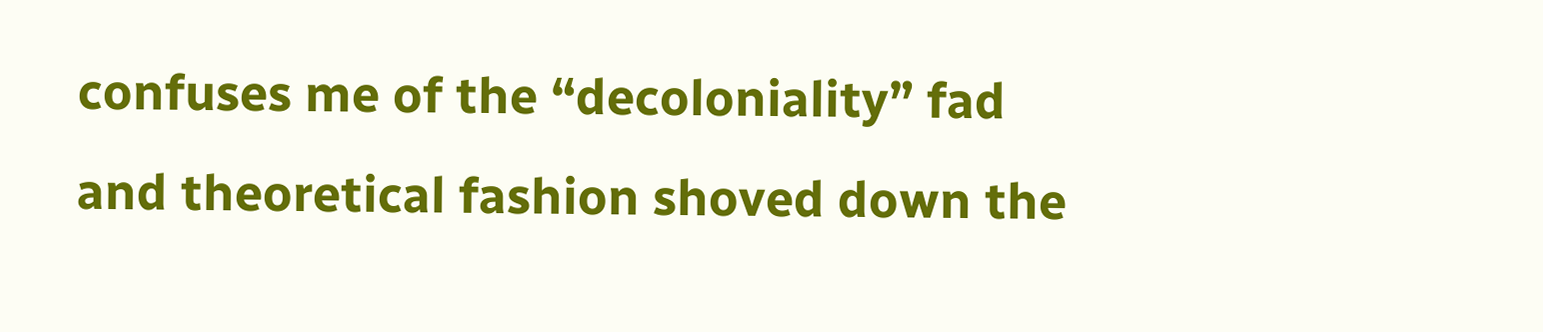confuses me of the “decoloniality” fad and theoretical fashion shoved down the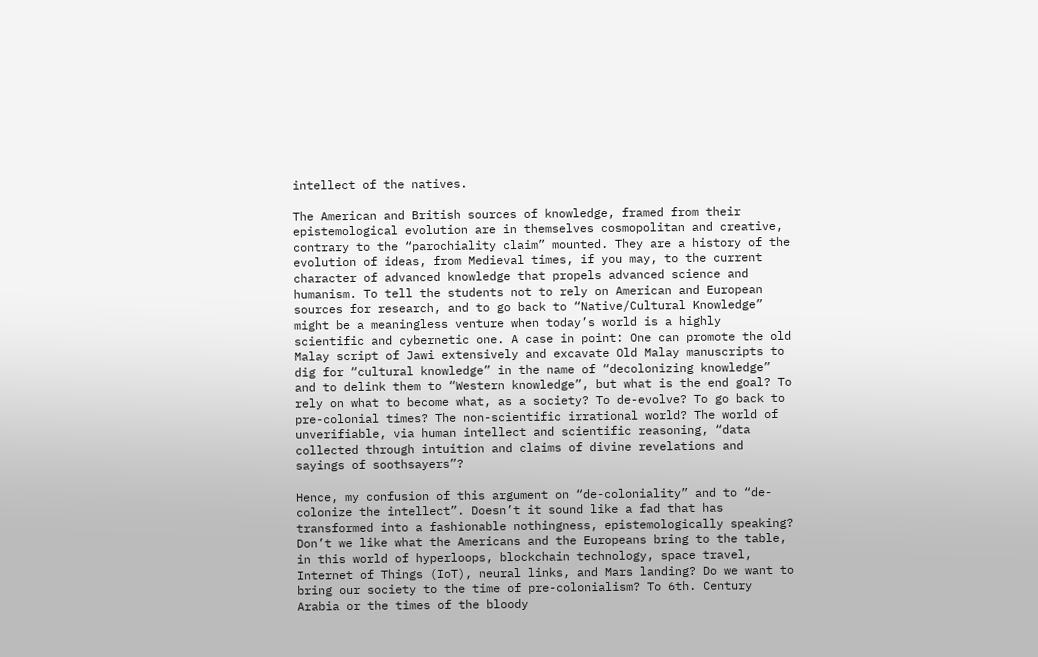intellect of the natives.

The American and British sources of knowledge, framed from their epistemological evolution are in themselves cosmopolitan and creative, contrary to the “parochiality claim” mounted. They are a history of the evolution of ideas, from Medieval times, if you may, to the current character of advanced knowledge that propels advanced science and humanism. To tell the students not to rely on American and European sources for research, and to go back to “Native/Cultural Knowledge” might be a meaningless venture when today’s world is a highly scientific and cybernetic one. A case in point: One can promote the old Malay script of Jawi extensively and excavate Old Malay manuscripts to dig for “cultural knowledge” in the name of “decolonizing knowledge” and to delink them to “Western knowledge”, but what is the end goal? To rely on what to become what, as a society? To de-evolve? To go back to pre-colonial times? The non-scientific irrational world? The world of unverifiable, via human intellect and scientific reasoning, “data collected through intuition and claims of divine revelations and sayings of soothsayers”?

Hence, my confusion of this argument on “de-coloniality” and to “de-colonize the intellect”. Doesn’t it sound like a fad that has transformed into a fashionable nothingness, epistemologically speaking? Don’t we like what the Americans and the Europeans bring to the table, in this world of hyperloops, blockchain technology, space travel, Internet of Things (IoT), neural links, and Mars landing? Do we want to bring our society to the time of pre-colonialism? To 6th. Century Arabia or the times of the bloody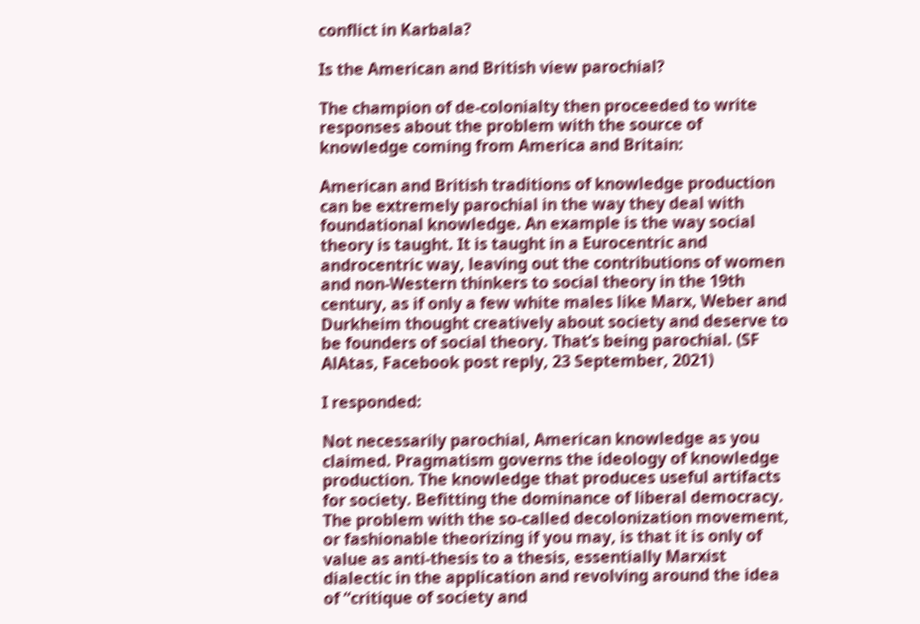conflict in Karbala?

Is the American and British view parochial?

The champion of de-colonialty then proceeded to write responses about the problem with the source of knowledge coming from America and Britain:

American and British traditions of knowledge production can be extremely parochial in the way they deal with foundational knowledge. An example is the way social theory is taught. It is taught in a Eurocentric and androcentric way, leaving out the contributions of women and non-Western thinkers to social theory in the 19th century, as if only a few white males like Marx, Weber and Durkheim thought creatively about society and deserve to be founders of social theory. That’s being parochial. (SF AlAtas, Facebook post reply, 23 September, 2021)

I responded:

Not necessarily parochial, American knowledge as you claimed. Pragmatism governs the ideology of knowledge production. The knowledge that produces useful artifacts for society. Befitting the dominance of liberal democracy. The problem with the so-called decolonization movement, or fashionable theorizing if you may, is that it is only of value as anti-thesis to a thesis, essentially Marxist dialectic in the application and revolving around the idea of “critique of society and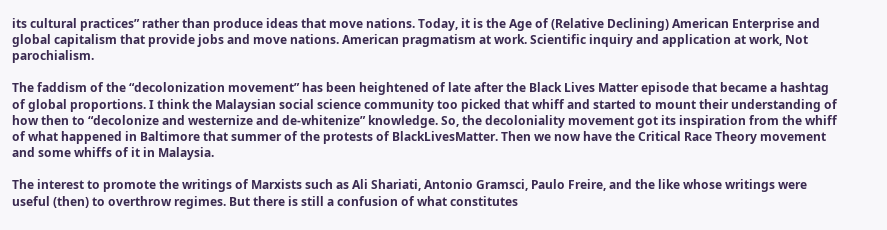its cultural practices” rather than produce ideas that move nations. Today, it is the Age of (Relative Declining) American Enterprise and global capitalism that provide jobs and move nations. American pragmatism at work. Scientific inquiry and application at work, Not parochialism.

The faddism of the “decolonization movement” has been heightened of late after the Black Lives Matter episode that became a hashtag of global proportions. I think the Malaysian social science community too picked that whiff and started to mount their understanding of how then to “decolonize and westernize and de-whitenize” knowledge. So, the decoloniality movement got its inspiration from the whiff of what happened in Baltimore that summer of the protests of BlackLivesMatter. Then we now have the Critical Race Theory movement and some whiffs of it in Malaysia.

The interest to promote the writings of Marxists such as Ali Shariati, Antonio Gramsci, Paulo Freire, and the like whose writings were useful (then) to overthrow regimes. But there is still a confusion of what constitutes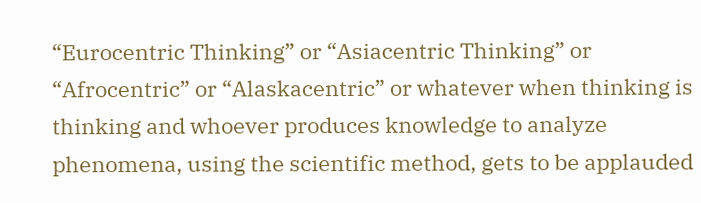“Eurocentric Thinking” or “Asiacentric Thinking” or “Afrocentric” or “Alaskacentric” or whatever when thinking is thinking and whoever produces knowledge to analyze phenomena, using the scientific method, gets to be applauded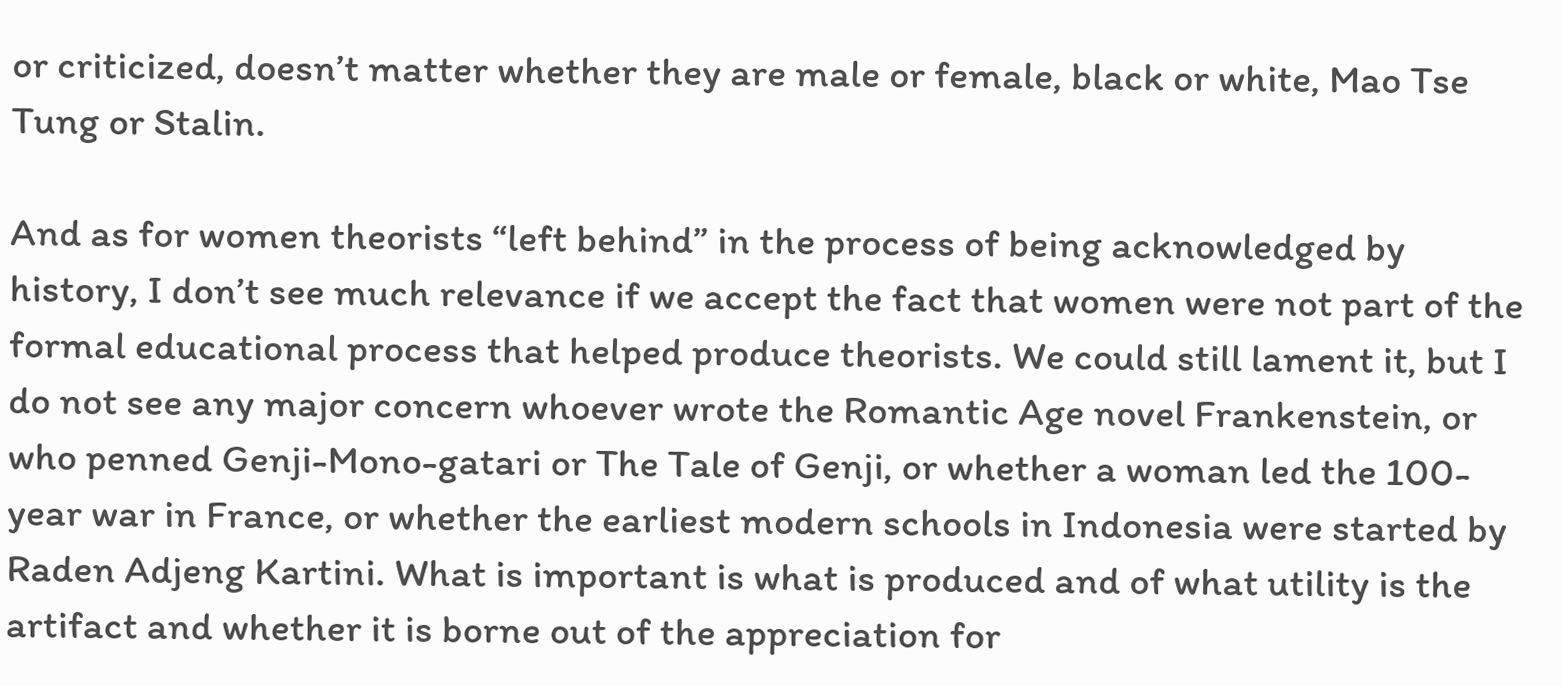or criticized, doesn’t matter whether they are male or female, black or white, Mao Tse Tung or Stalin.

And as for women theorists “left behind” in the process of being acknowledged by history, I don’t see much relevance if we accept the fact that women were not part of the formal educational process that helped produce theorists. We could still lament it, but I do not see any major concern whoever wrote the Romantic Age novel Frankenstein, or who penned Genji-Mono-gatari or The Tale of Genji, or whether a woman led the 100-year war in France, or whether the earliest modern schools in Indonesia were started by Raden Adjeng Kartini. What is important is what is produced and of what utility is the artifact and whether it is borne out of the appreciation for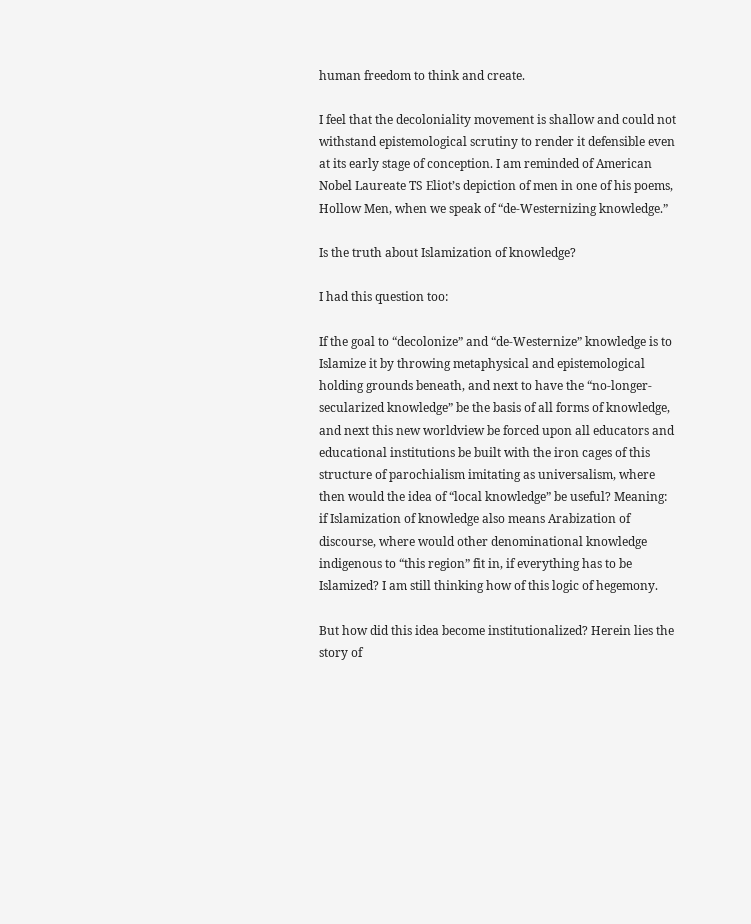human freedom to think and create.

I feel that the decoloniality movement is shallow and could not withstand epistemological scrutiny to render it defensible even at its early stage of conception. I am reminded of American Nobel Laureate TS Eliot’s depiction of men in one of his poems, Hollow Men, when we speak of “de-Westernizing knowledge.”

Is the truth about Islamization of knowledge?

I had this question too:

If the goal to “decolonize” and “de-Westernize” knowledge is to Islamize it by throwing metaphysical and epistemological holding grounds beneath, and next to have the “no-longer-secularized knowledge” be the basis of all forms of knowledge, and next this new worldview be forced upon all educators and educational institutions be built with the iron cages of this structure of parochialism imitating as universalism, where then would the idea of “local knowledge” be useful? Meaning: if Islamization of knowledge also means Arabization of discourse, where would other denominational knowledge indigenous to “this region” fit in, if everything has to be Islamized? I am still thinking how of this logic of hegemony.

But how did this idea become institutionalized? Herein lies the story of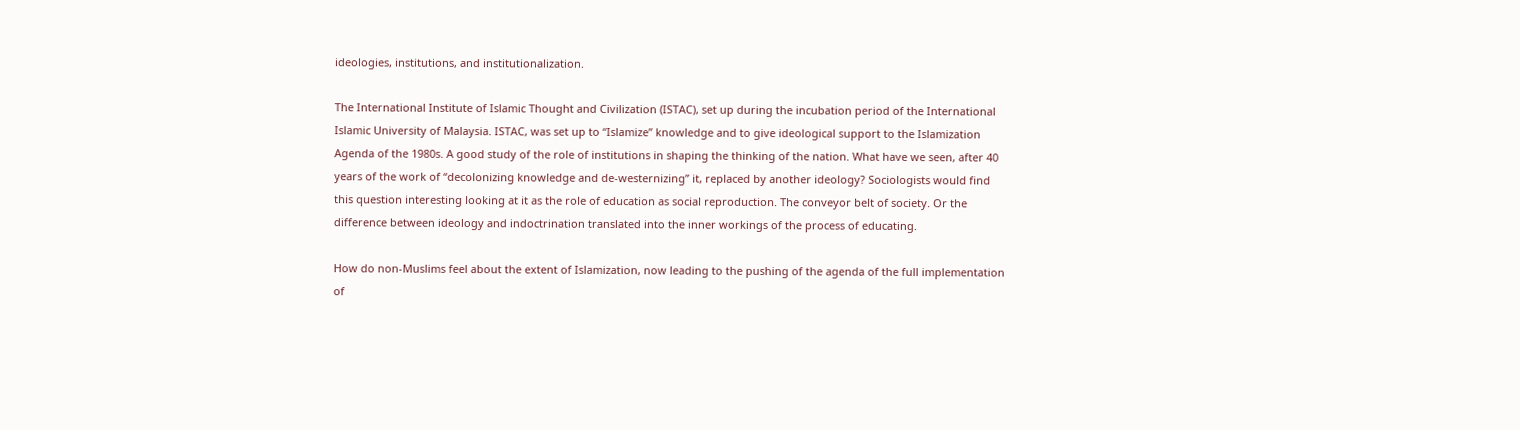ideologies, institutions, and institutionalization.

The International Institute of Islamic Thought and Civilization (ISTAC), set up during the incubation period of the International Islamic University of Malaysia. ISTAC, was set up to “Islamize” knowledge and to give ideological support to the Islamization Agenda of the 1980s. A good study of the role of institutions in shaping the thinking of the nation. What have we seen, after 40 years of the work of “decolonizing knowledge and de-westernizing” it, replaced by another ideology? Sociologists would find this question interesting looking at it as the role of education as social reproduction. The conveyor belt of society. Or the difference between ideology and indoctrination translated into the inner workings of the process of educating.

How do non-Muslims feel about the extent of Islamization, now leading to the pushing of the agenda of the full implementation of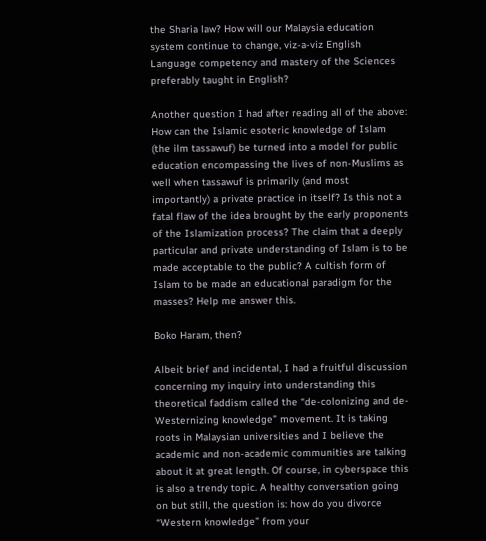the Sharia law? How will our Malaysia education system continue to change, viz-a-viz English Language competency and mastery of the Sciences preferably taught in English?

Another question I had after reading all of the above: How can the Islamic esoteric knowledge of Islam (the ilm tassawuf) be turned into a model for public education encompassing the lives of non-Muslims as well when tassawuf is primarily (and most importantly) a private practice in itself? Is this not a fatal flaw of the idea brought by the early proponents of the Islamization process? The claim that a deeply particular and private understanding of Islam is to be made acceptable to the public? A cultish form of Islam to be made an educational paradigm for the masses? Help me answer this.

Boko Haram, then?

Albeit brief and incidental, I had a fruitful discussion concerning my inquiry into understanding this theoretical faddism called the “de-colonizing and de-Westernizing knowledge” movement. It is taking roots in Malaysian universities and I believe the academic and non-academic communities are talking about it at great length. Of course, in cyberspace this is also a trendy topic. A healthy conversation going on but still, the question is: how do you divorce “Western knowledge” from your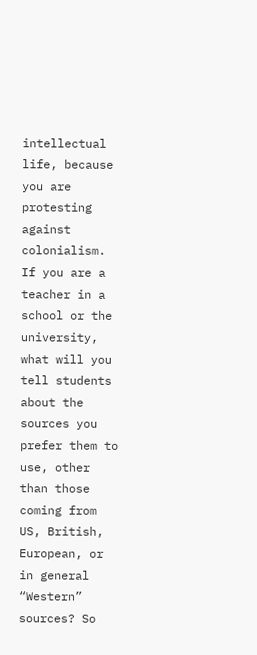intellectual life, because you are protesting against colonialism. If you are a teacher in a school or the university, what will you tell students about the sources you prefer them to use, other than those coming from US, British, European, or in general “Western” sources? So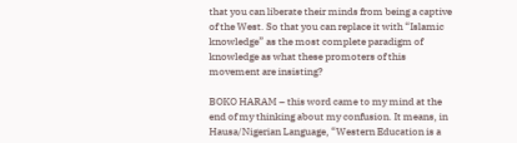that you can liberate their minds from being a captive of the West. So that you can replace it with “Islamic knowledge” as the most complete paradigm of knowledge as what these promoters of this movement are insisting?

BOKO HARAM – this word came to my mind at the end of my thinking about my confusion. It means, in Hausa/Nigerian Language, “Western Education is a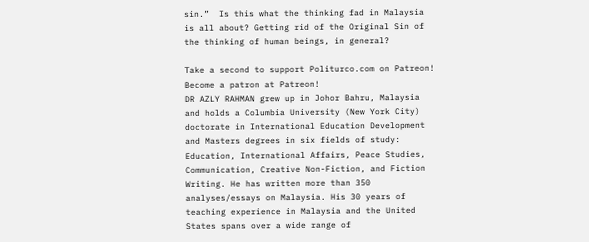sin.”  Is this what the thinking fad in Malaysia is all about? Getting rid of the Original Sin of the thinking of human beings, in general?

Take a second to support Politurco.com on Patreon!
Become a patron at Patreon!
DR AZLY RAHMAN grew up in Johor Bahru, Malaysia and holds a Columbia University (New York City) doctorate in International Education Development and Masters degrees in six fields of study: Education, International Affairs, Peace Studies, Communication, Creative Non-Fiction, and Fiction Writing. He has written more than 350 analyses/essays on Malaysia. His 30 years of teaching experience in Malaysia and the United States spans over a wide range of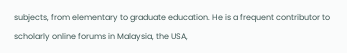subjects, from elementary to graduate education. He is a frequent contributor to scholarly online forums in Malaysia, the USA,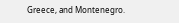Greece, and Montenegro.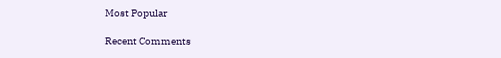Most Popular

Recent Comments